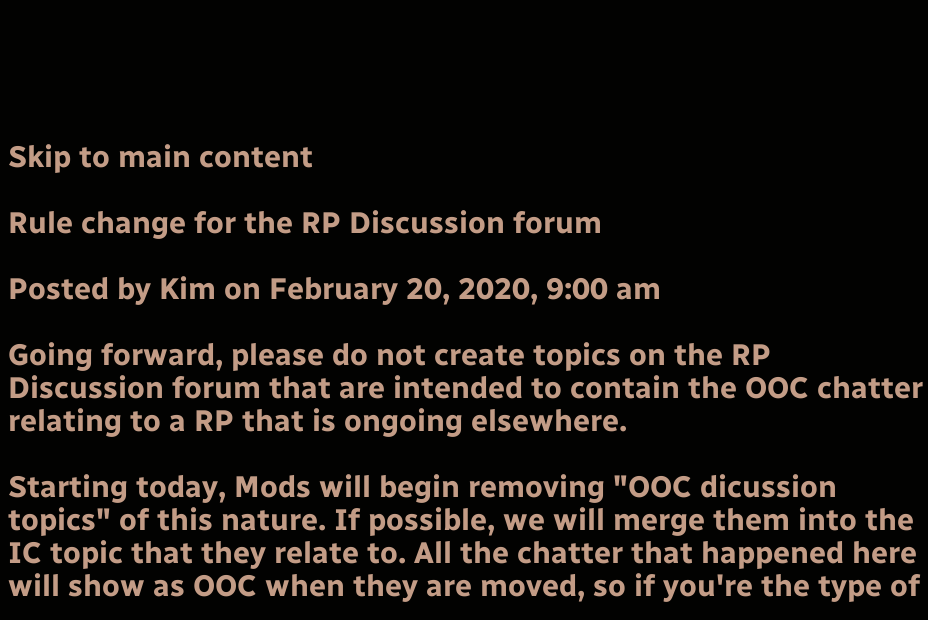Skip to main content

Rule change for the RP Discussion forum

Posted by Kim on February 20, 2020, 9:00 am

Going forward, please do not create topics on the RP Discussion forum that are intended to contain the OOC chatter relating to a RP that is ongoing elsewhere.

Starting today, Mods will begin removing "OOC dicussion topics" of this nature. If possible, we will merge them into the IC topic that they relate to. All the chatter that happened here will show as OOC when they are moved, so if you're the type of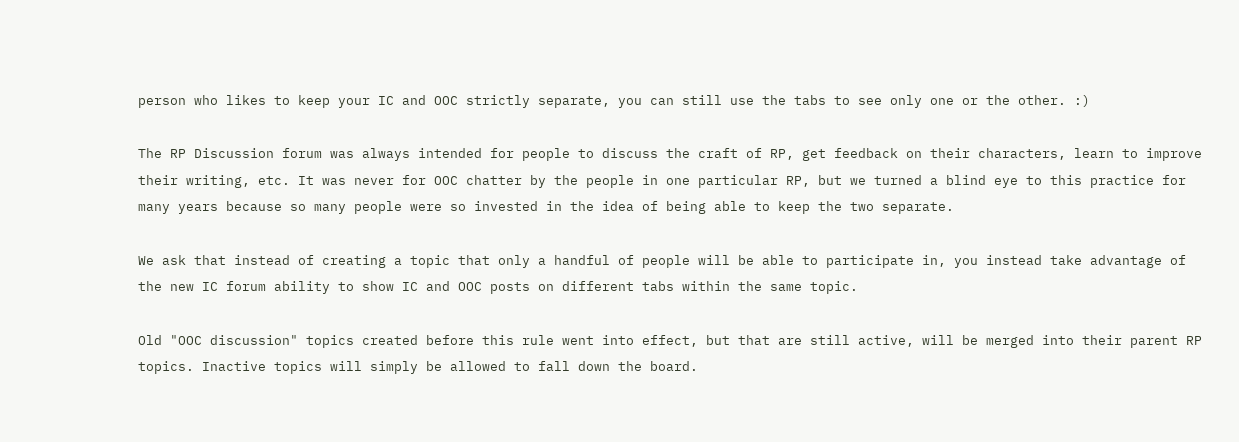person who likes to keep your IC and OOC strictly separate, you can still use the tabs to see only one or the other. :)

The RP Discussion forum was always intended for people to discuss the craft of RP, get feedback on their characters, learn to improve their writing, etc. It was never for OOC chatter by the people in one particular RP, but we turned a blind eye to this practice for many years because so many people were so invested in the idea of being able to keep the two separate.

We ask that instead of creating a topic that only a handful of people will be able to participate in, you instead take advantage of the new IC forum ability to show IC and OOC posts on different tabs within the same topic.

Old "OOC discussion" topics created before this rule went into effect, but that are still active, will be merged into their parent RP topics. Inactive topics will simply be allowed to fall down the board.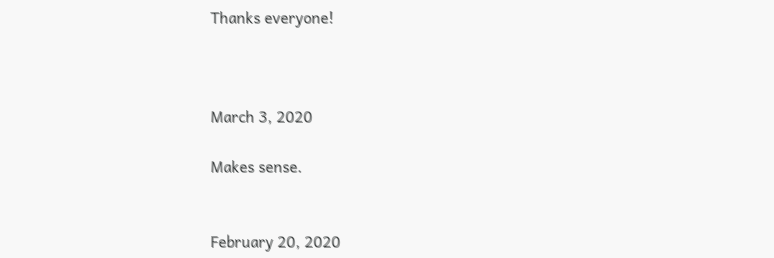Thanks everyone!



March 3, 2020

Makes sense.


February 20, 2020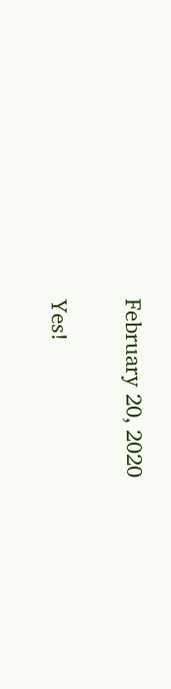February 20, 2020

Yes!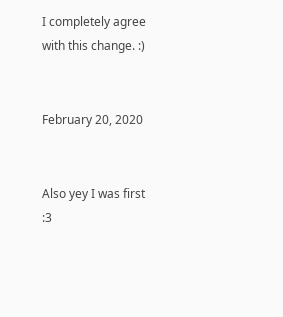I completely agree with this change. :)


February 20, 2020


Also yey I was first :3